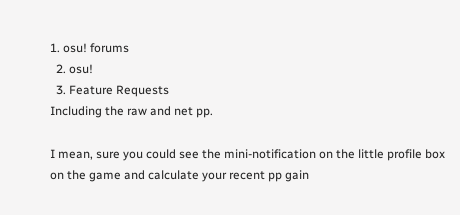1. osu! forums
  2. osu!
  3. Feature Requests
Including the raw and net pp.

I mean, sure you could see the mini-notification on the little profile box on the game and calculate your recent pp gain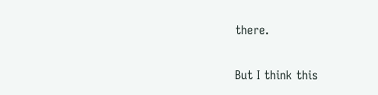there.

But I think this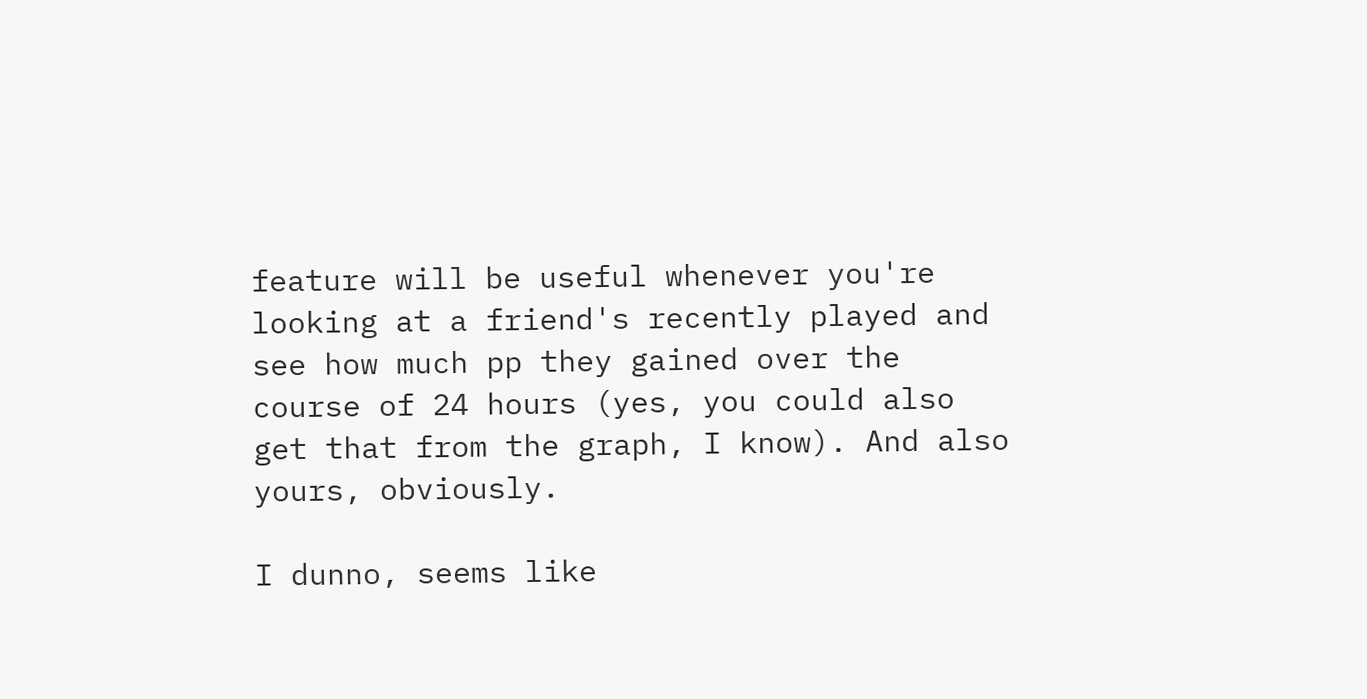feature will be useful whenever you're looking at a friend's recently played and see how much pp they gained over the course of 24 hours (yes, you could also get that from the graph, I know). And also yours, obviously.

I dunno, seems like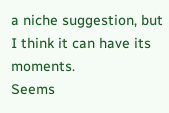a niche suggestion, but I think it can have its moments.
Seems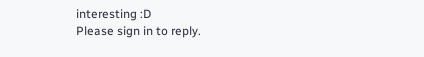interesting :D
Please sign in to reply.